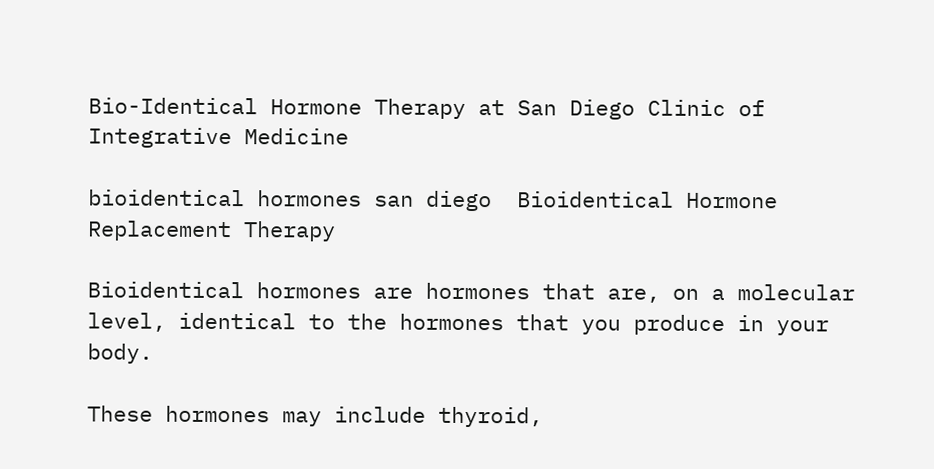Bio-Identical Hormone Therapy at San Diego Clinic of Integrative Medicine

bioidentical hormones san diego  Bioidentical Hormone Replacement Therapy

Bioidentical hormones are hormones that are, on a molecular level, identical to the hormones that you produce in your body.

These hormones may include thyroid,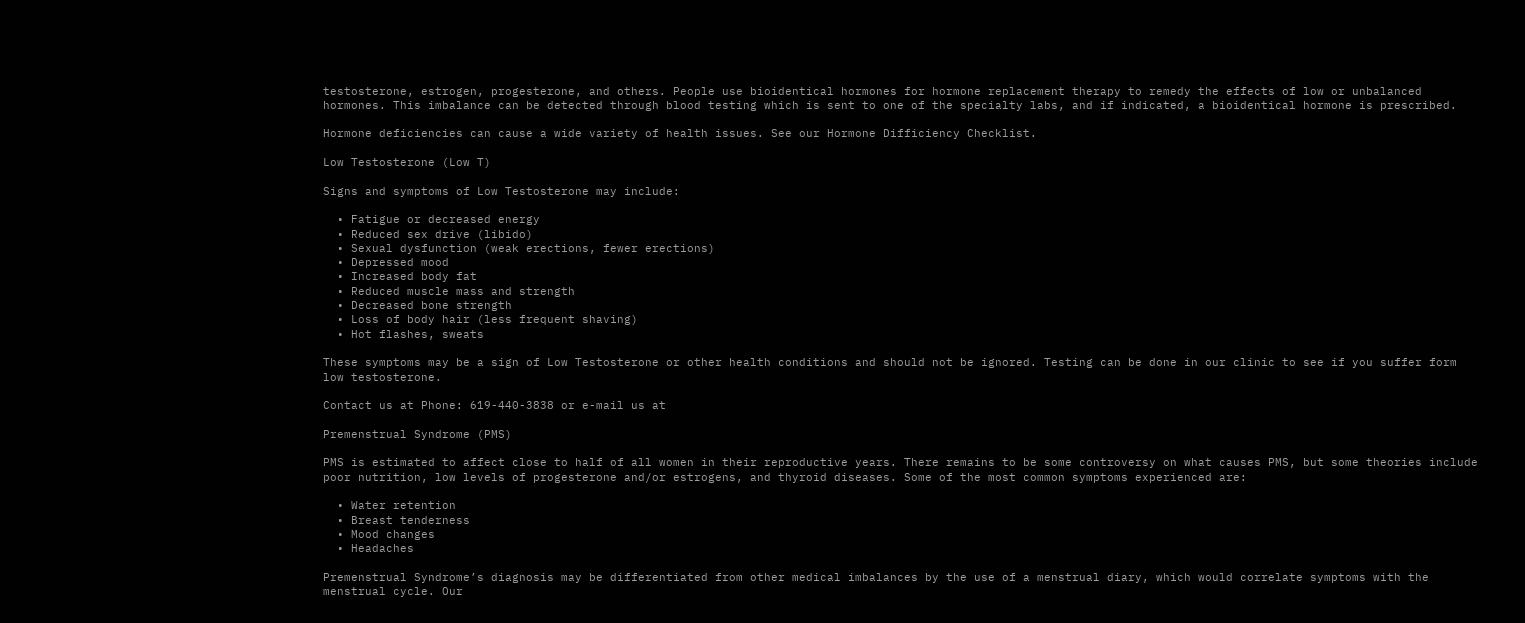testosterone, estrogen, progesterone, and others. People use bioidentical hormones for hormone replacement therapy to remedy the effects of low or unbalanced hormones. This imbalance can be detected through blood testing which is sent to one of the specialty labs, and if indicated, a bioidentical hormone is prescribed.

Hormone deficiencies can cause a wide variety of health issues. See our Hormone Difficiency Checklist.

Low Testosterone (Low T)

Signs and symptoms of Low Testosterone may include:

  • Fatigue or decreased energy
  • Reduced sex drive (libido)
  • Sexual dysfunction (weak erections, fewer erections)
  • Depressed mood
  • Increased body fat
  • Reduced muscle mass and strength
  • Decreased bone strength
  • Loss of body hair (less frequent shaving)
  • Hot flashes, sweats

These symptoms may be a sign of Low Testosterone or other health conditions and should not be ignored. Testing can be done in our clinic to see if you suffer form low testosterone.

Contact us at Phone: 619-440-3838 or e-mail us at

Premenstrual Syndrome (PMS)

PMS is estimated to affect close to half of all women in their reproductive years. There remains to be some controversy on what causes PMS, but some theories include poor nutrition, low levels of progesterone and/or estrogens, and thyroid diseases. Some of the most common symptoms experienced are:

  • Water retention
  • Breast tenderness
  • Mood changes
  • Headaches

Premenstrual Syndrome’s diagnosis may be differentiated from other medical imbalances by the use of a menstrual diary, which would correlate symptoms with the menstrual cycle. Our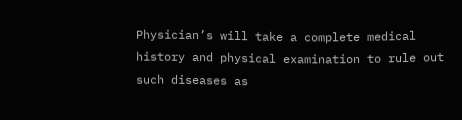Physician’s will take a complete medical history and physical examination to rule out such diseases as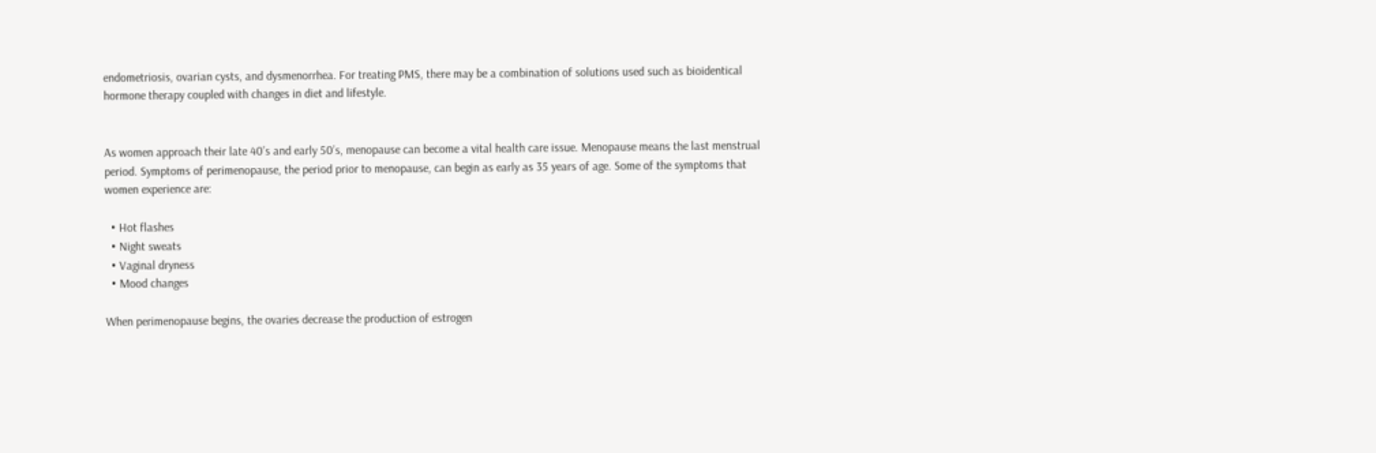endometriosis, ovarian cysts, and dysmenorrhea. For treating PMS, there may be a combination of solutions used such as bioidentical hormone therapy coupled with changes in diet and lifestyle.


As women approach their late 40’s and early 50’s, menopause can become a vital health care issue. Menopause means the last menstrual period. Symptoms of perimenopause, the period prior to menopause, can begin as early as 35 years of age. Some of the symptoms that women experience are:

  • Hot flashes
  • Night sweats
  • Vaginal dryness
  • Mood changes

When perimenopause begins, the ovaries decrease the production of estrogen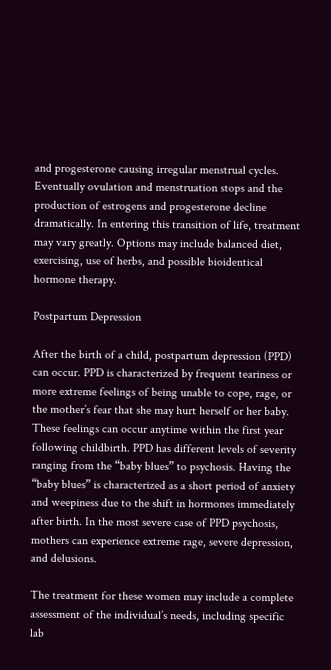and progesterone causing irregular menstrual cycles. Eventually ovulation and menstruation stops and the production of estrogens and progesterone decline dramatically. In entering this transition of life, treatment may vary greatly. Options may include balanced diet, exercising, use of herbs, and possible bioidentical hormone therapy.

Postpartum Depression

After the birth of a child, postpartum depression (PPD) can occur. PPD is characterized by frequent teariness or more extreme feelings of being unable to cope, rage, or the mother’s fear that she may hurt herself or her baby. These feelings can occur anytime within the first year following childbirth. PPD has different levels of severity ranging from the “baby blues” to psychosis. Having the “baby blues” is characterized as a short period of anxiety and weepiness due to the shift in hormones immediately after birth. In the most severe case of PPD psychosis, mothers can experience extreme rage, severe depression, and delusions.

The treatment for these women may include a complete assessment of the individual’s needs, including specific lab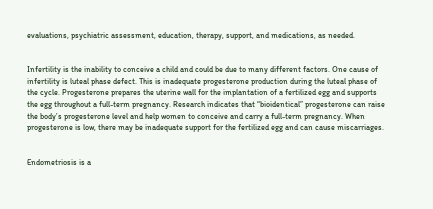evaluations, psychiatric assessment, education, therapy, support, and medications, as needed.


Infertility is the inability to conceive a child and could be due to many different factors. One cause of infertility is luteal phase defect. This is inadequate progesterone production during the luteal phase of the cycle. Progesterone prepares the uterine wall for the implantation of a fertilized egg and supports the egg throughout a full-term pregnancy. Research indicates that “bioidentical” progesterone can raise the body’s progesterone level and help women to conceive and carry a full-term pregnancy. When progesterone is low, there may be inadequate support for the fertilized egg and can cause miscarriages.


Endometriosis is a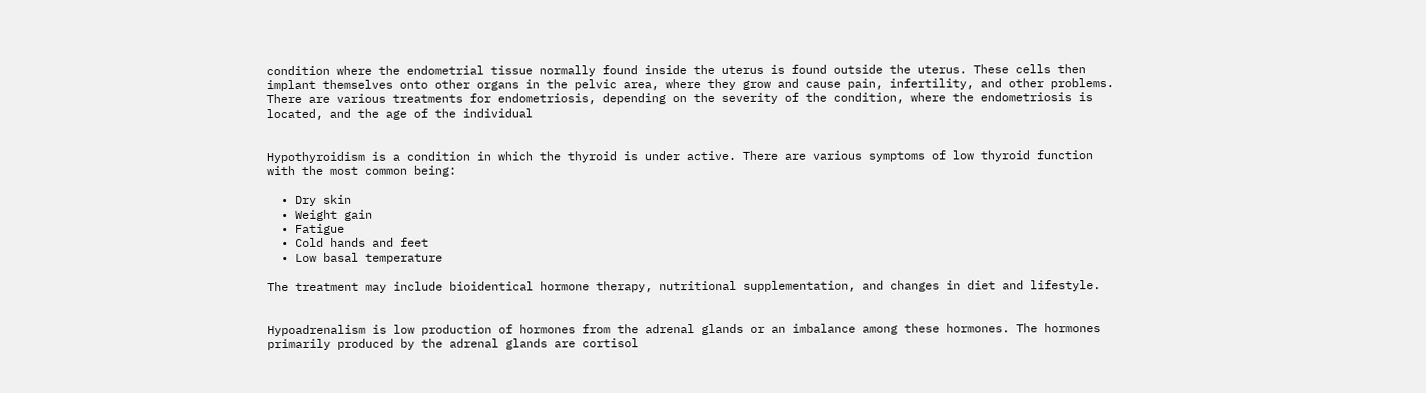condition where the endometrial tissue normally found inside the uterus is found outside the uterus. These cells then implant themselves onto other organs in the pelvic area, where they grow and cause pain, infertility, and other problems. There are various treatments for endometriosis, depending on the severity of the condition, where the endometriosis is located, and the age of the individual


Hypothyroidism is a condition in which the thyroid is under active. There are various symptoms of low thyroid function with the most common being:

  • Dry skin
  • Weight gain
  • Fatigue
  • Cold hands and feet
  • Low basal temperature

The treatment may include bioidentical hormone therapy, nutritional supplementation, and changes in diet and lifestyle.


Hypoadrenalism is low production of hormones from the adrenal glands or an imbalance among these hormones. The hormones primarily produced by the adrenal glands are cortisol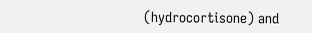(hydrocortisone) and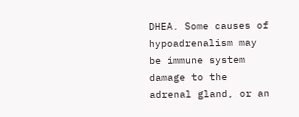DHEA. Some causes of hypoadrenalism may be immune system damage to the adrenal gland, or an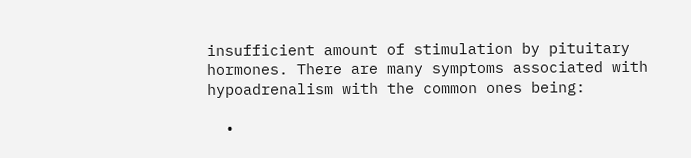insufficient amount of stimulation by pituitary hormones. There are many symptoms associated with hypoadrenalism with the common ones being:

  •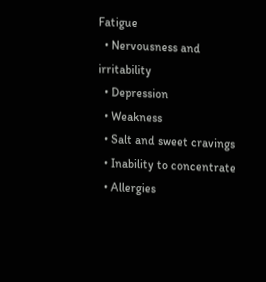Fatigue
  • Nervousness and irritability
  • Depression
  • Weakness
  • Salt and sweet cravings
  • Inability to concentrate
  • Allergies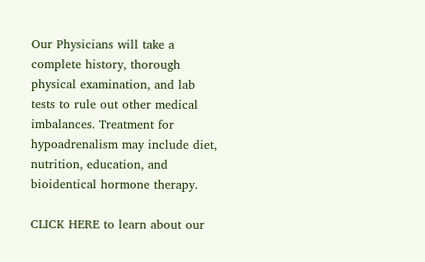Our Physicians will take a complete history, thorough physical examination, and lab tests to rule out other medical imbalances. Treatment for hypoadrenalism may include diet, nutrition, education, and bioidentical hormone therapy.

CLICK HERE to learn about our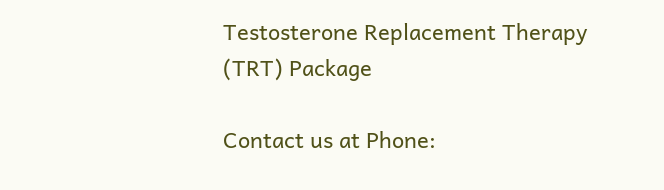Testosterone Replacement Therapy (TRT) Package

Contact us at Phone: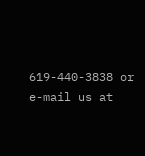619-440-3838 or e-mail us at